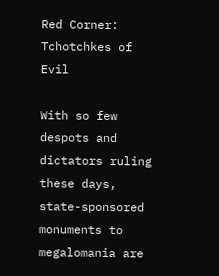Red Corner: Tchotchkes of Evil

With so few despots and dictators ruling these days, state-sponsored monuments to megalomania are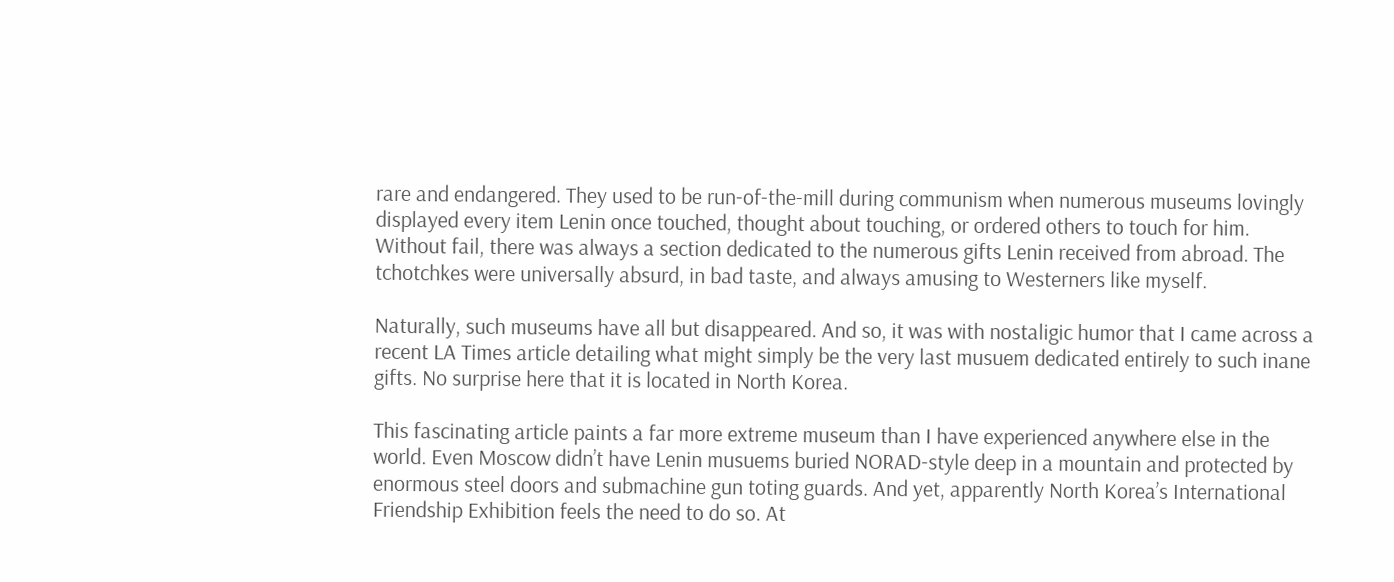rare and endangered. They used to be run-of-the-mill during communism when numerous museums lovingly displayed every item Lenin once touched, thought about touching, or ordered others to touch for him. Without fail, there was always a section dedicated to the numerous gifts Lenin received from abroad. The tchotchkes were universally absurd, in bad taste, and always amusing to Westerners like myself.

Naturally, such museums have all but disappeared. And so, it was with nostaligic humor that I came across a recent LA Times article detailing what might simply be the very last musuem dedicated entirely to such inane gifts. No surprise here that it is located in North Korea.

This fascinating article paints a far more extreme museum than I have experienced anywhere else in the world. Even Moscow didn’t have Lenin musuems buried NORAD-style deep in a mountain and protected by enormous steel doors and submachine gun toting guards. And yet, apparently North Korea’s International Friendship Exhibition feels the need to do so. At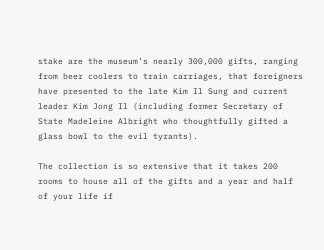stake are the museum’s nearly 300,000 gifts, ranging from beer coolers to train carriages, that foreigners have presented to the late Kim Il Sung and current leader Kim Jong Il (including former Secretary of State Madeleine Albright who thoughtfully gifted a glass bowl to the evil tyrants).

The collection is so extensive that it takes 200 rooms to house all of the gifts and a year and half of your life if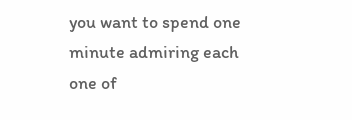you want to spend one minute admiring each one of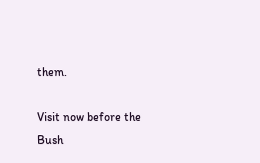them.

Visit now before the Bush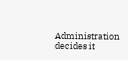Administration decides it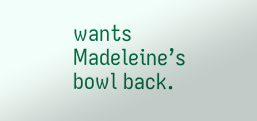wants Madeleine’s bowl back.